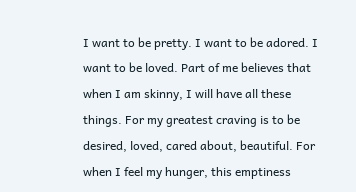I want to be pretty. I want to be adored. I want to be loved. Part of me believes that when I am skinny, I will have all these things. For my greatest craving is to be desired, loved, cared about, beautiful. For when I feel my hunger, this emptiness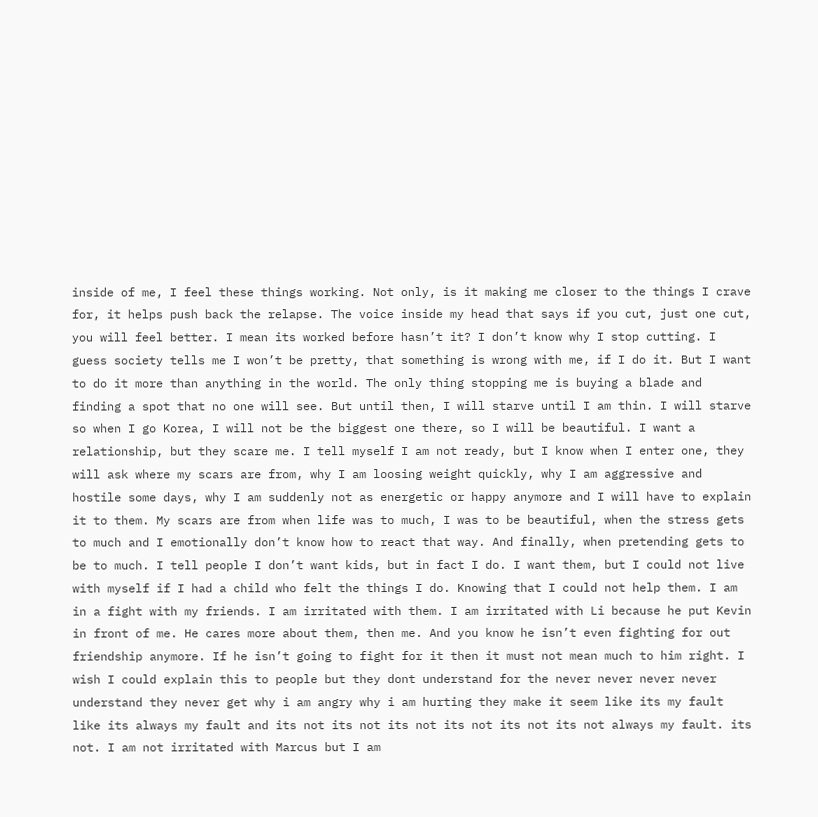inside of me, I feel these things working. Not only, is it making me closer to the things I crave for, it helps push back the relapse. The voice inside my head that says if you cut, just one cut, you will feel better. I mean its worked before hasn’t it? I don’t know why I stop cutting. I guess society tells me I won’t be pretty, that something is wrong with me, if I do it. But I want to do it more than anything in the world. The only thing stopping me is buying a blade and finding a spot that no one will see. But until then, I will starve until I am thin. I will starve so when I go Korea, I will not be the biggest one there, so I will be beautiful. I want a relationship, but they scare me. I tell myself I am not ready, but I know when I enter one, they will ask where my scars are from, why I am loosing weight quickly, why I am aggressive and hostile some days, why I am suddenly not as energetic or happy anymore and I will have to explain it to them. My scars are from when life was to much, I was to be beautiful, when the stress gets to much and I emotionally don’t know how to react that way. And finally, when pretending gets to be to much. I tell people I don’t want kids, but in fact I do. I want them, but I could not live with myself if I had a child who felt the things I do. Knowing that I could not help them. I am in a fight with my friends. I am irritated with them. I am irritated with Li because he put Kevin in front of me. He cares more about them, then me. And you know he isn’t even fighting for out friendship anymore. If he isn’t going to fight for it then it must not mean much to him right. I wish I could explain this to people but they dont understand for the never never never never understand they never get why i am angry why i am hurting they make it seem like its my fault like its always my fault and its not its not its not its not its not its not always my fault. its not. I am not irritated with Marcus but I am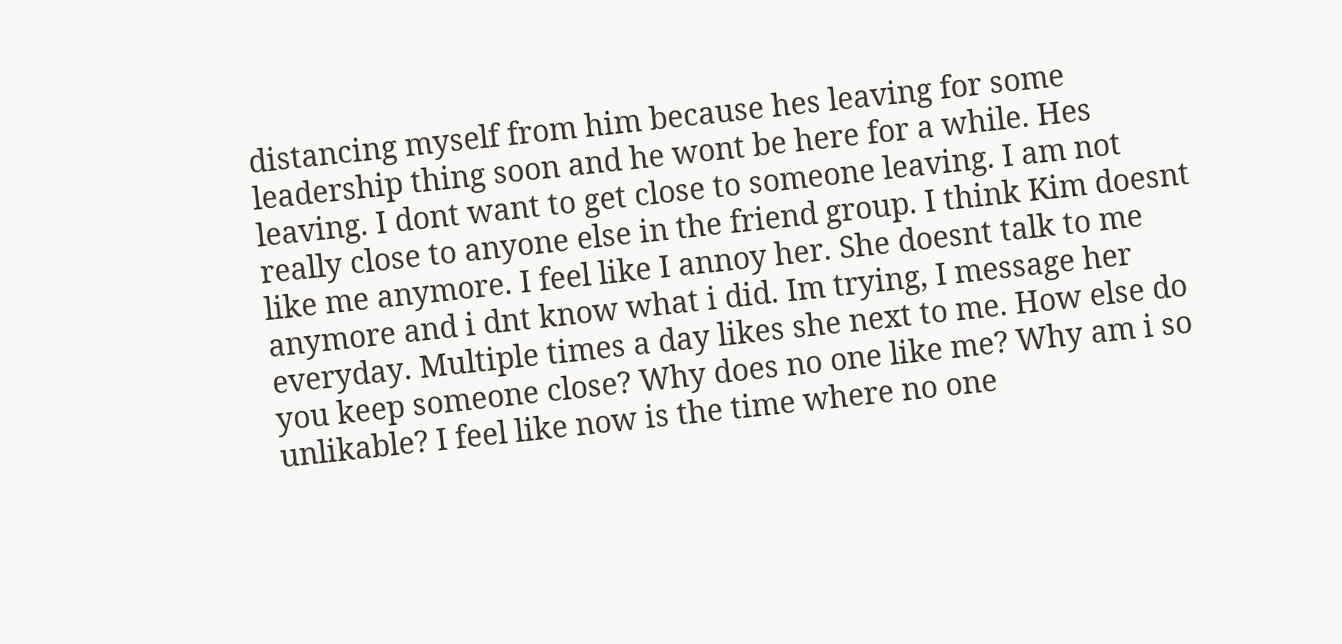distancing myself from him because hes leaving for some leadership thing soon and he wont be here for a while. Hes leaving. I dont want to get close to someone leaving. I am not really close to anyone else in the friend group. I think Kim doesnt like me anymore. I feel like I annoy her. She doesnt talk to me anymore and i dnt know what i did. Im trying, I message her everyday. Multiple times a day likes she next to me. How else do you keep someone close? Why does no one like me? Why am i so unlikable? I feel like now is the time where no one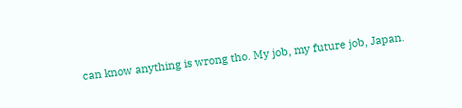can know anything is wrong tho. My job, my future job, Japan.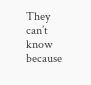They can’t know because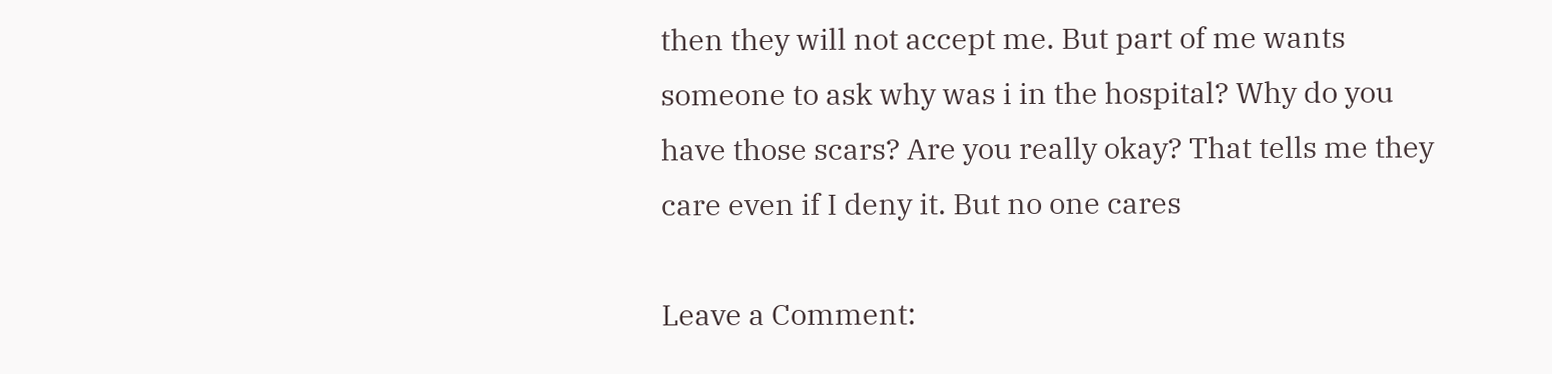then they will not accept me. But part of me wants someone to ask why was i in the hospital? Why do you have those scars? Are you really okay? That tells me they care even if I deny it. But no one cares

Leave a Comment: